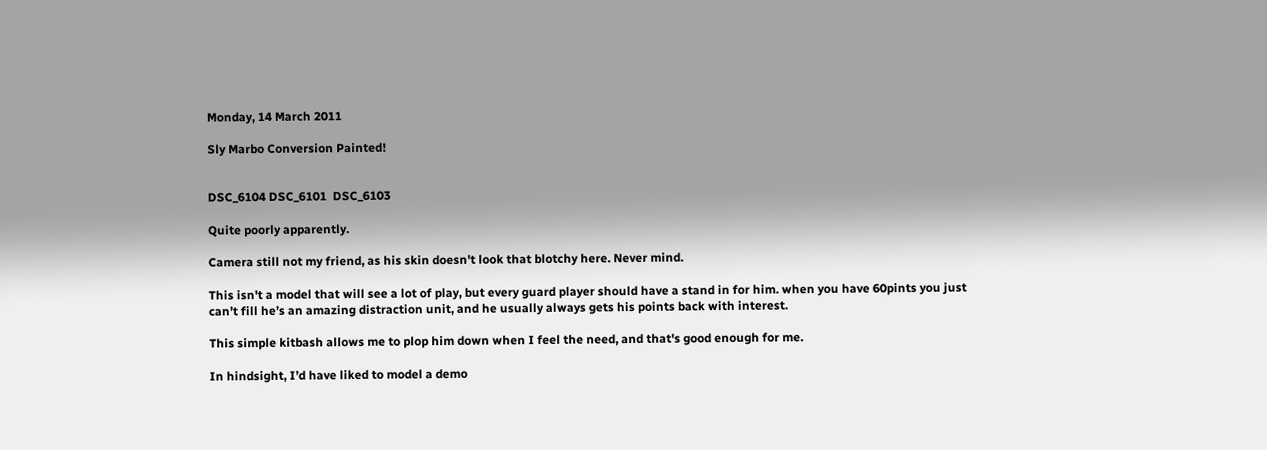Monday, 14 March 2011

Sly Marbo Conversion Painted!


DSC_6104 DSC_6101  DSC_6103

Quite poorly apparently.

Camera still not my friend, as his skin doesn't look that blotchy here. Never mind.

This isn't a model that will see a lot of play, but every guard player should have a stand in for him. when you have 60pints you just can’t fill he’s an amazing distraction unit, and he usually always gets his points back with interest.

This simple kitbash allows me to plop him down when I feel the need, and that's good enough for me.

In hindsight, I’d have liked to model a demo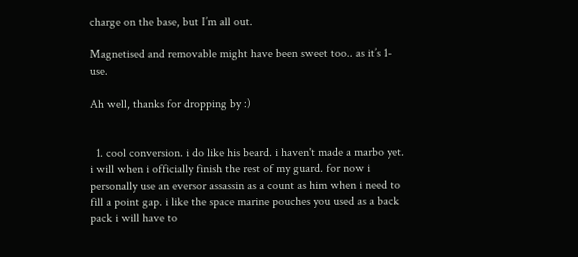charge on the base, but I’m all out.

Magnetised and removable might have been sweet too.. as it’s 1-use.

Ah well, thanks for dropping by :)


  1. cool conversion. i do like his beard. i haven't made a marbo yet. i will when i officially finish the rest of my guard. for now i personally use an eversor assassin as a count as him when i need to fill a point gap. i like the space marine pouches you used as a back pack i will have to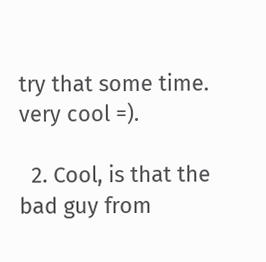try that some time. very cool =).

  2. Cool, is that the bad guy from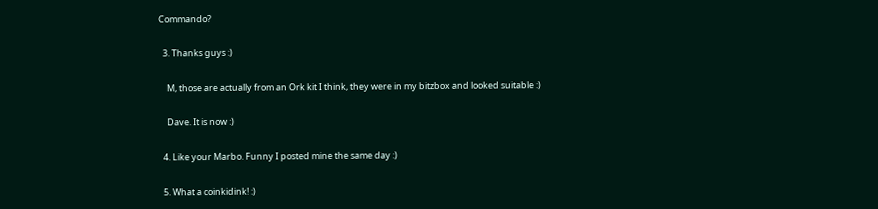Commando?

  3. Thanks guys :)

    M, those are actually from an Ork kit I think, they were in my bitzbox and looked suitable :)

    Dave. It is now :)

  4. Like your Marbo. Funny I posted mine the same day :)

  5. What a coinkidink! :)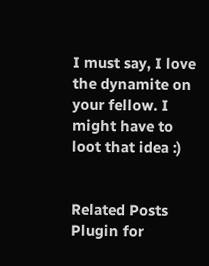I must say, I love the dynamite on your fellow. I might have to loot that idea :)


Related Posts Plugin for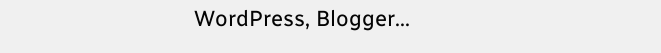WordPress, Blogger...